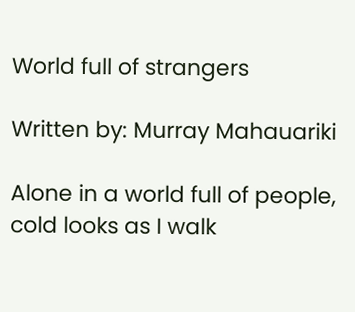World full of strangers

Written by: Murray Mahauariki

Alone in a world full of people, cold looks as I walk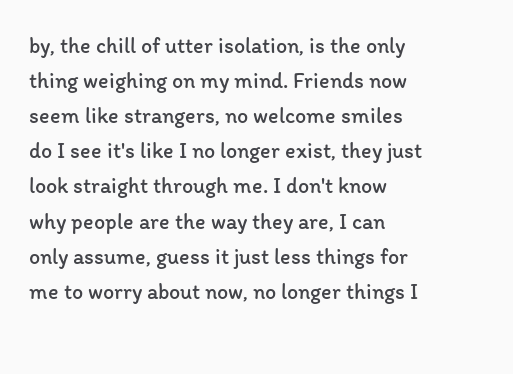by, the chill of utter isolation, is the only thing weighing on my mind. Friends now seem like strangers, no welcome smiles do I see it's like I no longer exist, they just look straight through me. I don't know why people are the way they are, I can only assume, guess it just less things for me to worry about now, no longer things I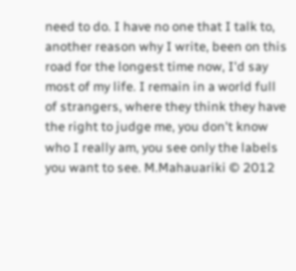need to do. I have no one that I talk to, another reason why I write, been on this road for the longest time now, I'd say most of my life. I remain in a world full of strangers, where they think they have the right to judge me, you don't know who I really am, you see only the labels you want to see. M.Mahauariki © 2012